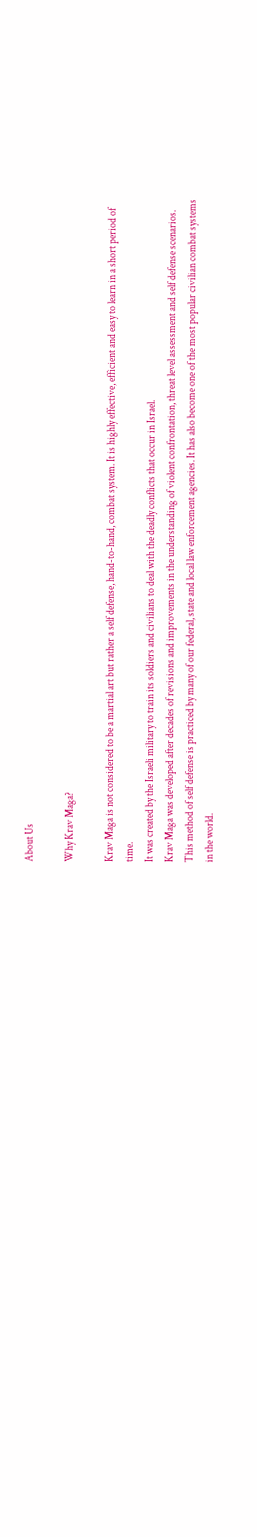About Us

Why Krav Maga?

Krav Maga is not considered to be a martial art but rather a self defense, hand-to-hand, combat system. It is highly effective, efficient and easy to learn in a short period of time.
It was created by the Israeli military to train its soldiers and civilians to deal with the deadly conflicts that occur in Israel.
Krav Maga was developed after decades of revisions and improvements in the understanding of violent confrontation, threat level assessment and self defense scenarios.
This method of self defense is practiced by many of our federal, state and local law enforcement agencies. It has also become one of the most popular civilian combat systems in the world.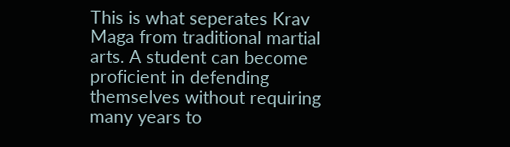This is what seperates Krav Maga from traditional martial arts. A student can become proficient in defending themselves without requiring many years to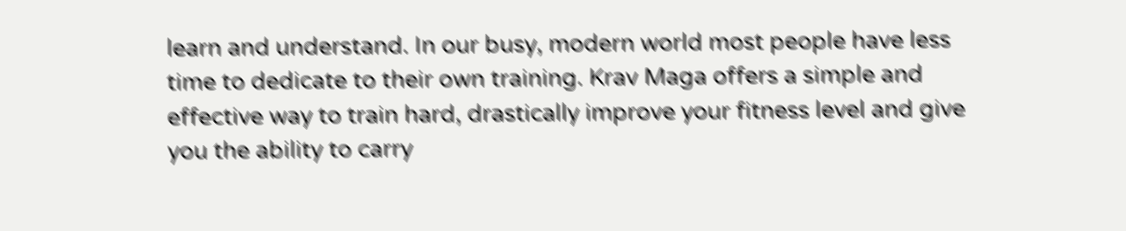learn and understand. In our busy, modern world most people have less time to dedicate to their own training. Krav Maga offers a simple and effective way to train hard, drastically improve your fitness level and give you the ability to carry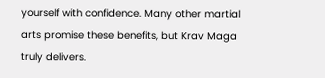yourself with confidence. Many other martial arts promise these benefits, but Krav Maga truly delivers.